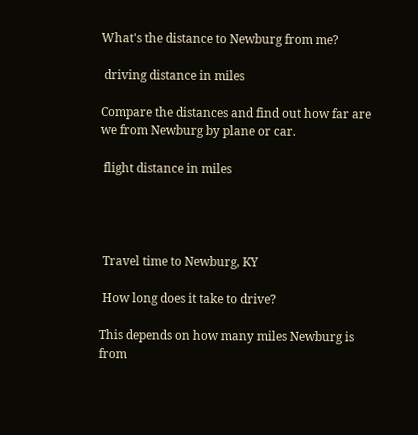What's the distance to Newburg from me?

 driving distance in miles

Compare the distances and find out how far are we from Newburg by plane or car.

 flight distance in miles




 Travel time to Newburg, KY

 How long does it take to drive?

This depends on how many miles Newburg is from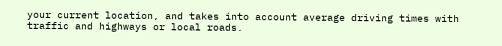your current location, and takes into account average driving times with traffic and highways or local roads.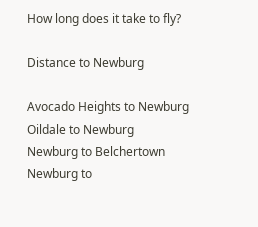How long does it take to fly?

Distance to Newburg

Avocado Heights to Newburg
Oildale to Newburg
Newburg to Belchertown
Newburg to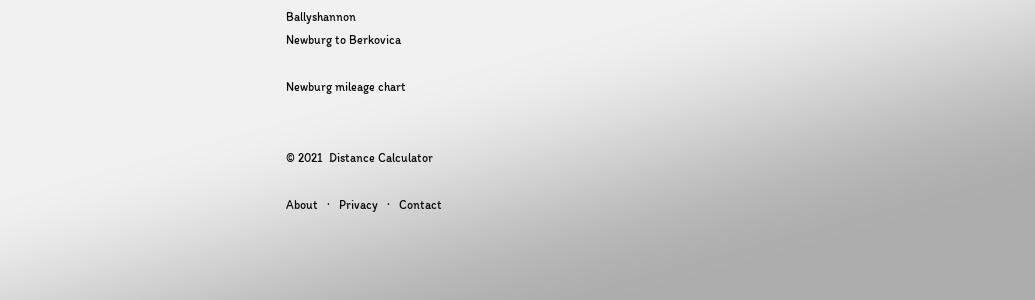Ballyshannon
Newburg to Berkovica

Newburg mileage chart


© 2021  Distance Calculator

About   ·   Privacy   ·   Contact